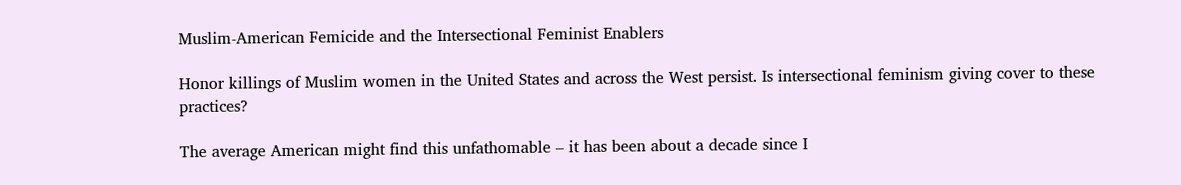Muslim-American Femicide and the Intersectional Feminist Enablers

Honor killings of Muslim women in the United States and across the West persist. Is intersectional feminism giving cover to these practices?

The average American might find this unfathomable – it has been about a decade since I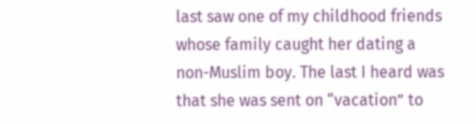last saw one of my childhood friends whose family caught her dating a non-Muslim boy. The last I heard was that she was sent on “vacation” to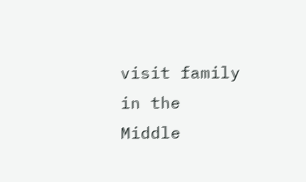visit family in the Middle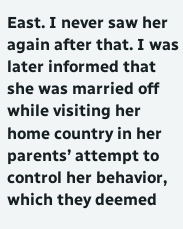East. I never saw her again after that. I was later informed that she was married off while visiting her home country in her parents’ attempt to control her behavior, which they deemed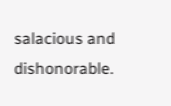salacious and dishonorable.